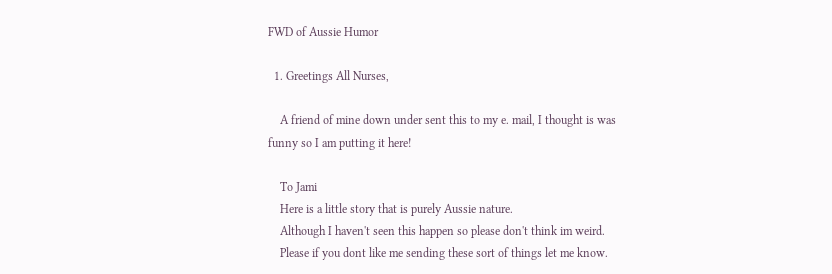FWD of Aussie Humor

  1. Greetings All Nurses,

    A friend of mine down under sent this to my e. mail, I thought is was funny so I am putting it here!

    To Jami
    Here is a little story that is purely Aussie nature.
    Although I haven't seen this happen so please don't think im weird.
    Please if you dont like me sending these sort of things let me know.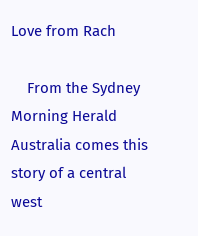Love from Rach

    From the Sydney Morning Herald Australia comes this story of a central west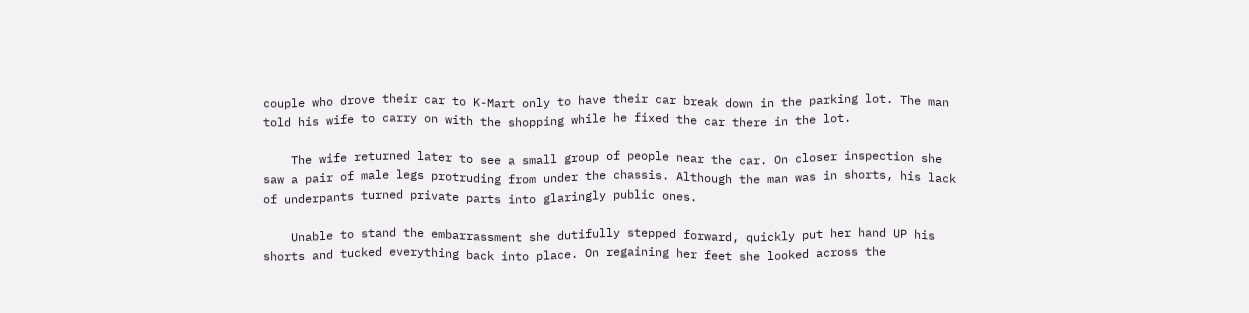couple who drove their car to K-Mart only to have their car break down in the parking lot. The man told his wife to carry on with the shopping while he fixed the car there in the lot.

    The wife returned later to see a small group of people near the car. On closer inspection she saw a pair of male legs protruding from under the chassis. Although the man was in shorts, his lack of underpants turned private parts into glaringly public ones.

    Unable to stand the embarrassment she dutifully stepped forward, quickly put her hand UP his shorts and tucked everything back into place. On regaining her feet she looked across the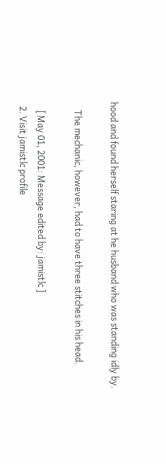hood and found herself staring at he husband who was standing idly by.

    The mechanic, however, had to have three stitches in his head.

    [ May 01, 2001: Message edited by: jamistlc ]
  2. Visit jamistlc profile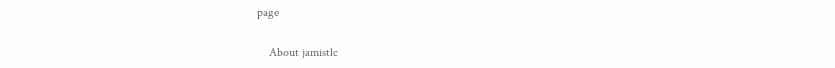page

    About jamistlc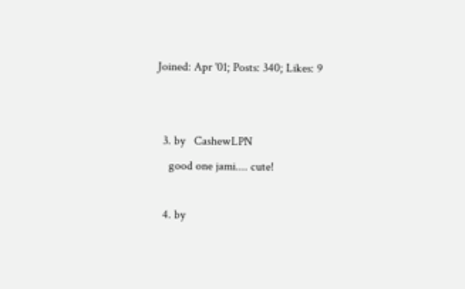Joined: Apr '01; Posts: 340; Likes: 9


  3. by   CashewLPN
    good one jami.... cute!

  4. by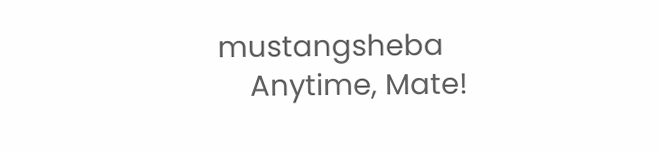mustangsheba
    Anytime, Mate!